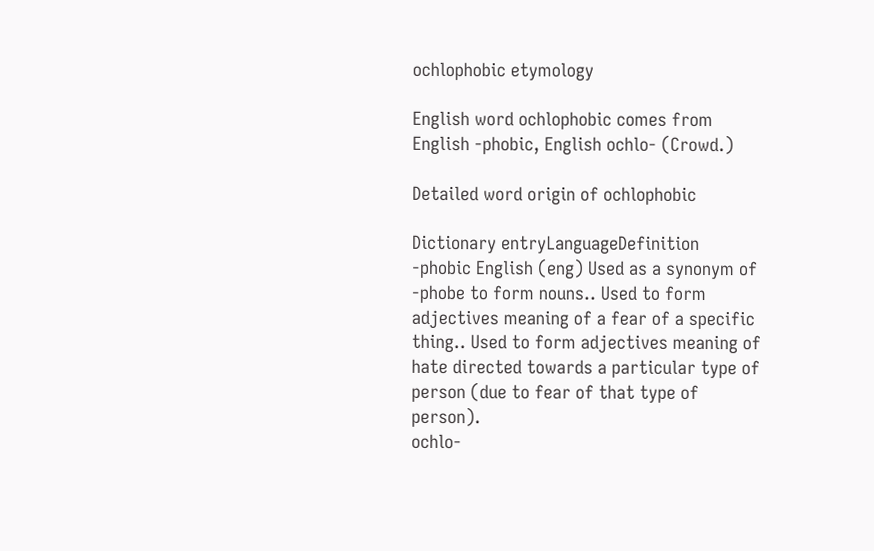ochlophobic etymology

English word ochlophobic comes from English -phobic, English ochlo- (Crowd.)

Detailed word origin of ochlophobic

Dictionary entryLanguageDefinition
-phobic English (eng) Used as a synonym of -phobe to form nouns.. Used to form adjectives meaning of a fear of a specific thing.. Used to form adjectives meaning of hate directed towards a particular type of person (due to fear of that type of person).
ochlo-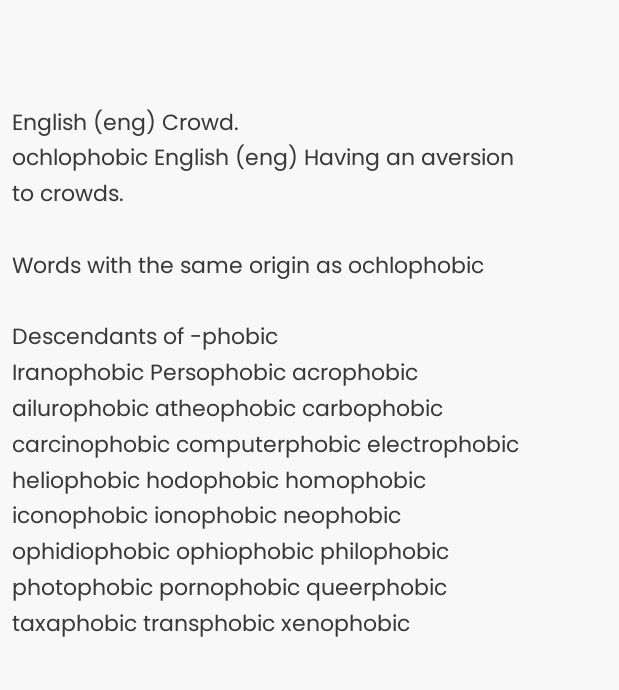English (eng) Crowd.
ochlophobic English (eng) Having an aversion to crowds.

Words with the same origin as ochlophobic

Descendants of -phobic
Iranophobic Persophobic acrophobic ailurophobic atheophobic carbophobic carcinophobic computerphobic electrophobic heliophobic hodophobic homophobic iconophobic ionophobic neophobic ophidiophobic ophiophobic philophobic photophobic pornophobic queerphobic taxaphobic transphobic xenophobic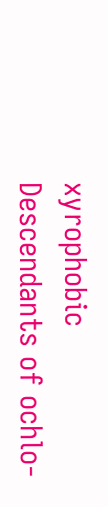xyrophobic
Descendants of ochlo-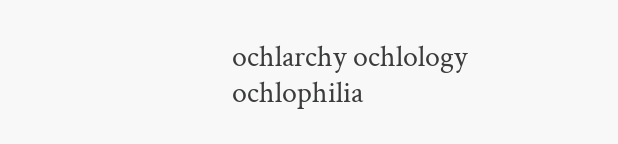ochlarchy ochlology ochlophilia